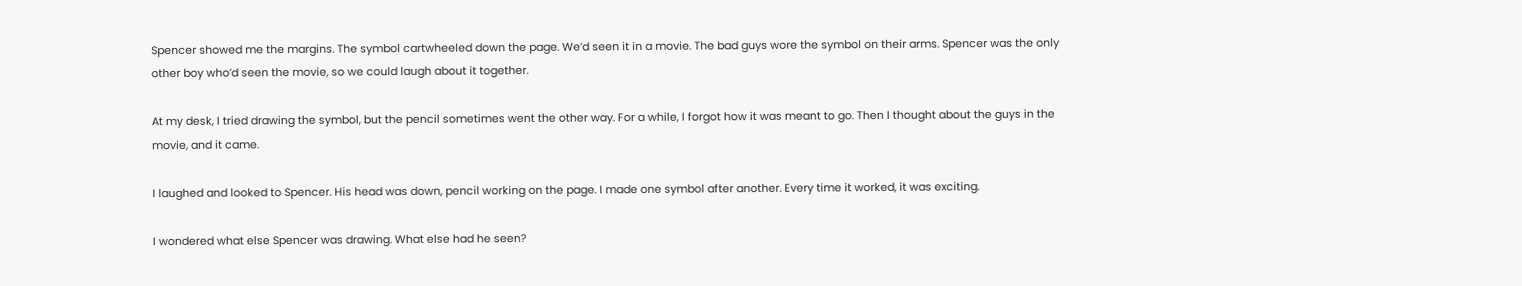Spencer showed me the margins. The symbol cartwheeled down the page. We’d seen it in a movie. The bad guys wore the symbol on their arms. Spencer was the only other boy who’d seen the movie, so we could laugh about it together.

At my desk, I tried drawing the symbol, but the pencil sometimes went the other way. For a while, I forgot how it was meant to go. Then I thought about the guys in the movie, and it came.

I laughed and looked to Spencer. His head was down, pencil working on the page. I made one symbol after another. Every time it worked, it was exciting.

I wondered what else Spencer was drawing. What else had he seen?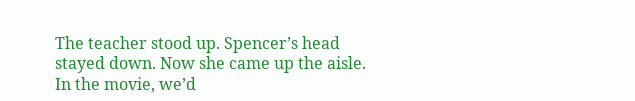The teacher stood up. Spencer’s head stayed down. Now she came up the aisle. In the movie, we’d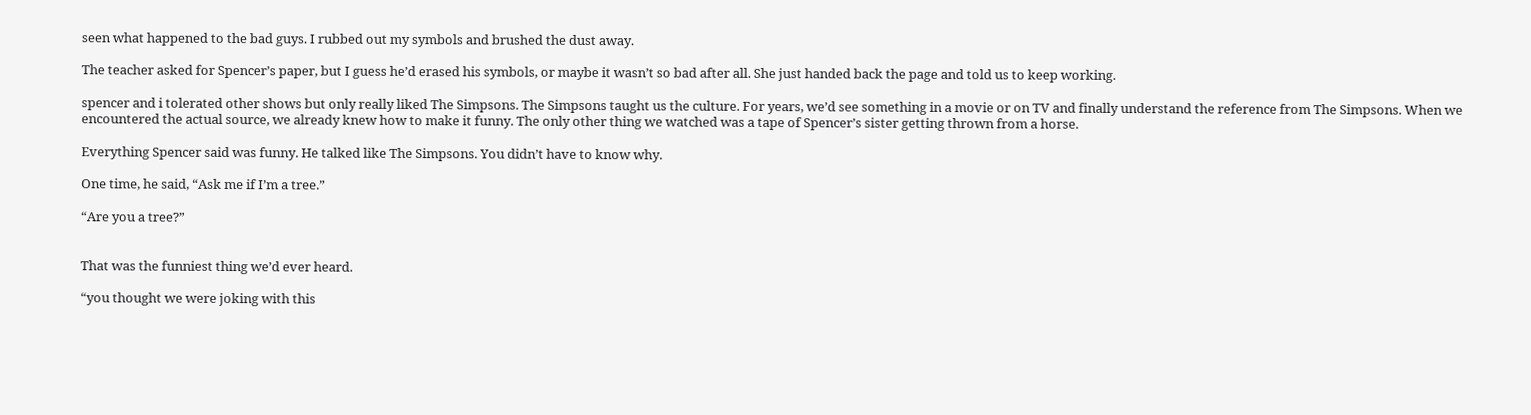seen what happened to the bad guys. I rubbed out my symbols and brushed the dust away.

The teacher asked for Spencer’s paper, but I guess he’d erased his symbols, or maybe it wasn’t so bad after all. She just handed back the page and told us to keep working.

spencer and i tolerated other shows but only really liked The Simpsons. The Simpsons taught us the culture. For years, we’d see something in a movie or on TV and finally understand the reference from The Simpsons. When we encountered the actual source, we already knew how to make it funny. The only other thing we watched was a tape of Spencer’s sister getting thrown from a horse.

Everything Spencer said was funny. He talked like The Simpsons. You didn’t have to know why.

One time, he said, “Ask me if I’m a tree.”

“Are you a tree?”


That was the funniest thing we’d ever heard.

“you thought we were joking with this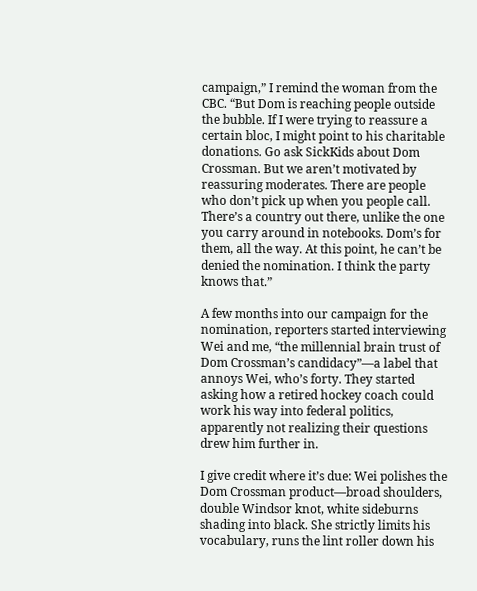campaign,” I remind the woman from the CBC. “But Dom is reaching people outside the bubble. If I were trying to reassure a certain bloc, I might point to his charitable donations. Go ask SickKids about Dom Crossman. But we aren’t motivated by reassuring moderates. There are people who don’t pick up when you people call. There’s a country out there, unlike the one you carry around in notebooks. Dom’s for them, all the way. At this point, he can’t be denied the nomination. I think the party knows that.”

A few months into our campaign for the nomination, reporters started interviewing Wei and me, “the millennial brain trust of Dom Crossman’s candidacy”—a label that annoys Wei, who’s forty. They started asking how a retired hockey coach could work his way into federal politics, apparently not realizing their questions drew him further in.

I give credit where it’s due: Wei polishes the Dom Crossman product—broad shoulders, double Windsor knot, white sideburns shading into black. She strictly limits his vocabulary, runs the lint roller down his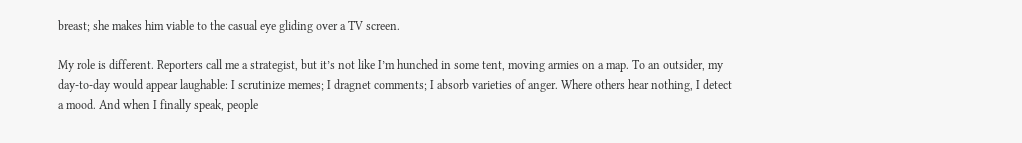breast; she makes him viable to the casual eye gliding over a TV screen.

My role is different. Reporters call me a strategist, but it’s not like I’m hunched in some tent, moving armies on a map. To an outsider, my day-to-day would appear laughable: I scrutinize memes; I dragnet comments; I absorb varieties of anger. Where others hear nothing, I detect a mood. And when I finally speak, people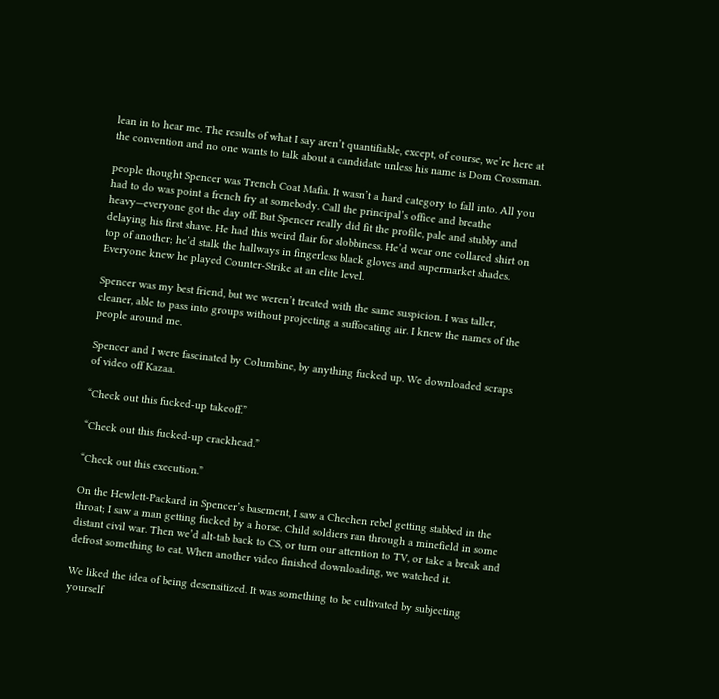lean in to hear me. The results of what I say aren’t quantifiable, except, of course, we’re here at the convention and no one wants to talk about a candidate unless his name is Dom Crossman.

people thought Spencer was Trench Coat Mafia. It wasn’t a hard category to fall into. All you had to do was point a french fry at somebody. Call the principal’s office and breathe heavy—everyone got the day off. But Spencer really did fit the profile, pale and stubby and delaying his first shave. He had this weird flair for slobbiness. He’d wear one collared shirt on top of another; he’d stalk the hallways in fingerless black gloves and supermarket shades. Everyone knew he played Counter-Strike at an elite level.

Spencer was my best friend, but we weren’t treated with the same suspicion. I was taller, cleaner, able to pass into groups without projecting a suffocating air. I knew the names of the people around me.

Spencer and I were fascinated by Columbine, by anything fucked up. We downloaded scraps of video off Kazaa.

“Check out this fucked-up takeoff.”

“Check out this fucked-up crackhead.”

“Check out this execution.”

On the Hewlett-Packard in Spencer’s basement, I saw a Chechen rebel getting stabbed in the throat; I saw a man getting fucked by a horse. Child soldiers ran through a minefield in some distant civil war. Then we’d alt-tab back to CS, or turn our attention to TV, or take a break and defrost something to eat. When another video finished downloading, we watched it.

We liked the idea of being desensitized. It was something to be cultivated by subjecting yourself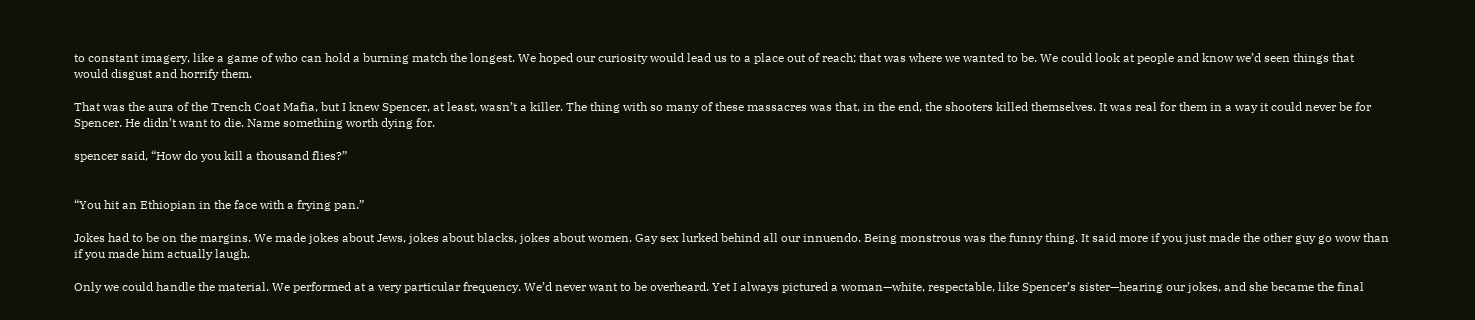to constant imagery, like a game of who can hold a burning match the longest. We hoped our curiosity would lead us to a place out of reach; that was where we wanted to be. We could look at people and know we’d seen things that would disgust and horrify them.

That was the aura of the Trench Coat Mafia, but I knew Spencer, at least, wasn’t a killer. The thing with so many of these massacres was that, in the end, the shooters killed themselves. It was real for them in a way it could never be for Spencer. He didn’t want to die. Name something worth dying for.

spencer said, “How do you kill a thousand flies?”


“You hit an Ethiopian in the face with a frying pan.”

Jokes had to be on the margins. We made jokes about Jews, jokes about blacks, jokes about women. Gay sex lurked behind all our innuendo. Being monstrous was the funny thing. It said more if you just made the other guy go wow than if you made him actually laugh.

Only we could handle the material. We performed at a very particular frequency. We’d never want to be overheard. Yet I always pictured a woman—white, respectable, like Spencer’s sister—hearing our jokes, and she became the final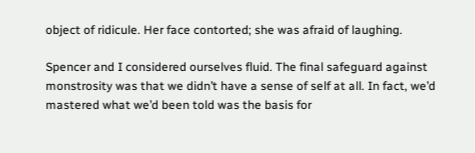object of ridicule. Her face contorted; she was afraid of laughing.

Spencer and I considered ourselves fluid. The final safeguard against monstrosity was that we didn’t have a sense of self at all. In fact, we’d mastered what we’d been told was the basis for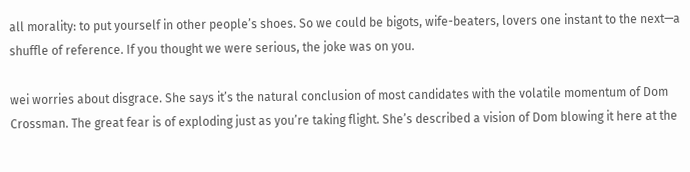all morality: to put yourself in other people’s shoes. So we could be bigots, wife-beaters, lovers one instant to the next—a shuffle of reference. If you thought we were serious, the joke was on you.

wei worries about disgrace. She says it’s the natural conclusion of most candidates with the volatile momentum of Dom Crossman. The great fear is of exploding just as you’re taking flight. She’s described a vision of Dom blowing it here at the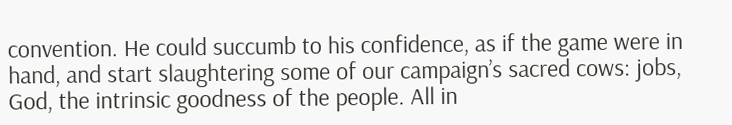convention. He could succumb to his confidence, as if the game were in hand, and start slaughtering some of our campaign’s sacred cows: jobs, God, the intrinsic goodness of the people. All in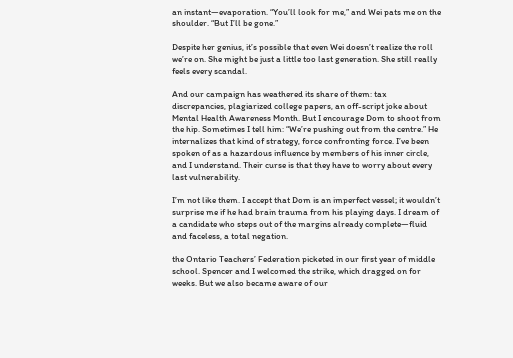an instant—evaporation. “You’ll look for me,” and Wei pats me on the shoulder. “But I’ll be gone.”

Despite her genius, it’s possible that even Wei doesn’t realize the roll we’re on. She might be just a little too last generation. She still really feels every scandal.

And our campaign has weathered its share of them: tax discrepancies, plagiarized college papers, an off-script joke about Mental Health Awareness Month. But I encourage Dom to shoot from the hip. Sometimes I tell him: “We’re pushing out from the centre.” He internalizes that kind of strategy, force confronting force. I’ve been spoken of as a hazardous influence by members of his inner circle, and I understand. Their curse is that they have to worry about every last vulnerability.

I’m not like them. I accept that Dom is an imperfect vessel; it wouldn’t surprise me if he had brain trauma from his playing days. I dream of a candidate who steps out of the margins already complete—fluid and faceless, a total negation.

the Ontario Teachers’ Federation picketed in our first year of middle school. Spencer and I welcomed the strike, which dragged on for weeks. But we also became aware of our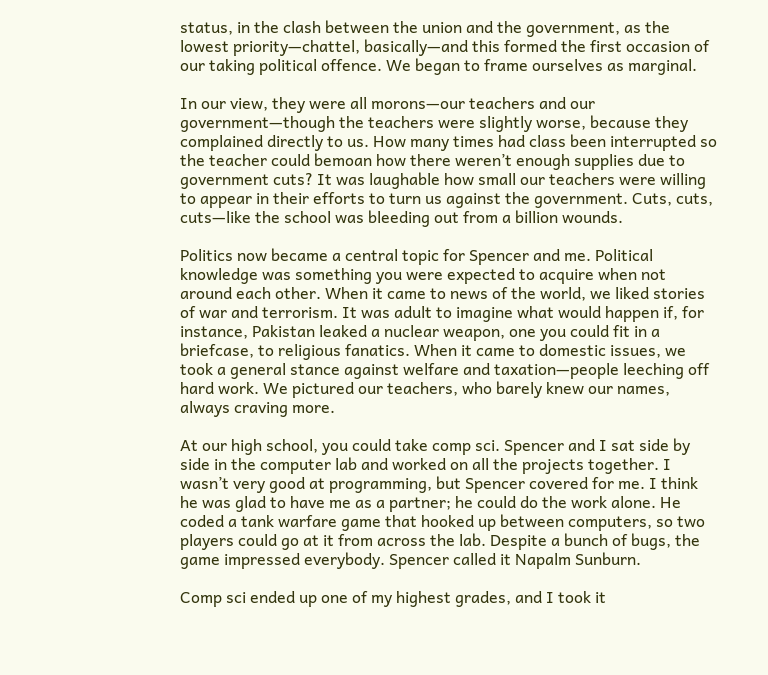status, in the clash between the union and the government, as the lowest priority—chattel, basically—and this formed the first occasion of our taking political offence. We began to frame ourselves as marginal.

In our view, they were all morons—our teachers and our government—though the teachers were slightly worse, because they complained directly to us. How many times had class been interrupted so the teacher could bemoan how there weren’t enough supplies due to government cuts? It was laughable how small our teachers were willing to appear in their efforts to turn us against the government. Cuts, cuts, cuts—like the school was bleeding out from a billion wounds.

Politics now became a central topic for Spencer and me. Political knowledge was something you were expected to acquire when not around each other. When it came to news of the world, we liked stories of war and terrorism. It was adult to imagine what would happen if, for instance, Pakistan leaked a nuclear weapon, one you could fit in a briefcase, to religious fanatics. When it came to domestic issues, we took a general stance against welfare and taxation—people leeching off hard work. We pictured our teachers, who barely knew our names, always craving more.

At our high school, you could take comp sci. Spencer and I sat side by side in the computer lab and worked on all the projects together. I wasn’t very good at programming, but Spencer covered for me. I think he was glad to have me as a partner; he could do the work alone. He coded a tank warfare game that hooked up between computers, so two players could go at it from across the lab. Despite a bunch of bugs, the game impressed everybody. Spencer called it Napalm Sunburn.

Comp sci ended up one of my highest grades, and I took it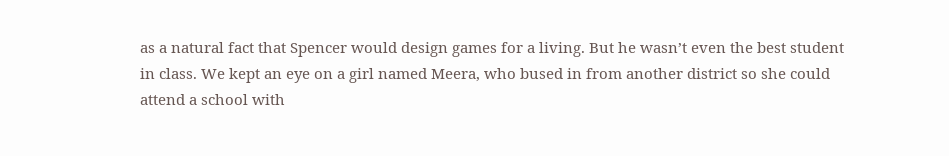as a natural fact that Spencer would design games for a living. But he wasn’t even the best student in class. We kept an eye on a girl named Meera, who bused in from another district so she could attend a school with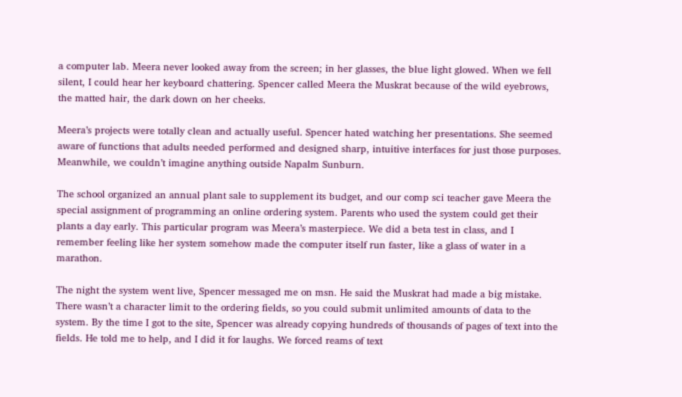a computer lab. Meera never looked away from the screen; in her glasses, the blue light glowed. When we fell silent, I could hear her keyboard chattering. Spencer called Meera the Muskrat because of the wild eyebrows, the matted hair, the dark down on her cheeks.

Meera’s projects were totally clean and actually useful. Spencer hated watching her presentations. She seemed aware of functions that adults needed performed and designed sharp, intuitive interfaces for just those purposes. Meanwhile, we couldn’t imagine anything outside Napalm Sunburn.

The school organized an annual plant sale to supplement its budget, and our comp sci teacher gave Meera the special assignment of programming an online ordering system. Parents who used the system could get their plants a day early. This particular program was Meera’s masterpiece. We did a beta test in class, and I remember feeling like her system somehow made the computer itself run faster, like a glass of water in a marathon.

The night the system went live, Spencer messaged me on msn. He said the Muskrat had made a big mistake. There wasn’t a character limit to the ordering fields, so you could submit unlimited amounts of data to the system. By the time I got to the site, Spencer was already copying hundreds of thousands of pages of text into the fields. He told me to help, and I did it for laughs. We forced reams of text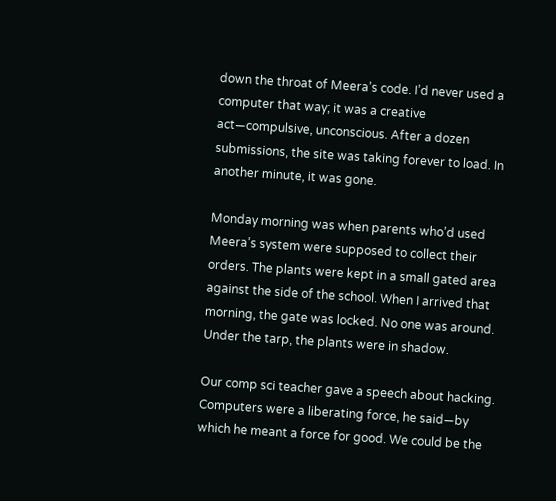down the throat of Meera’s code. I’d never used a computer that way; it was a creative act—compulsive, unconscious. After a dozen submissions, the site was taking forever to load. In another minute, it was gone.

Monday morning was when parents who’d used Meera’s system were supposed to collect their orders. The plants were kept in a small gated area against the side of the school. When I arrived that morning, the gate was locked. No one was around. Under the tarp, the plants were in shadow.

Our comp sci teacher gave a speech about hacking. Computers were a liberating force, he said—by which he meant a force for good. We could be the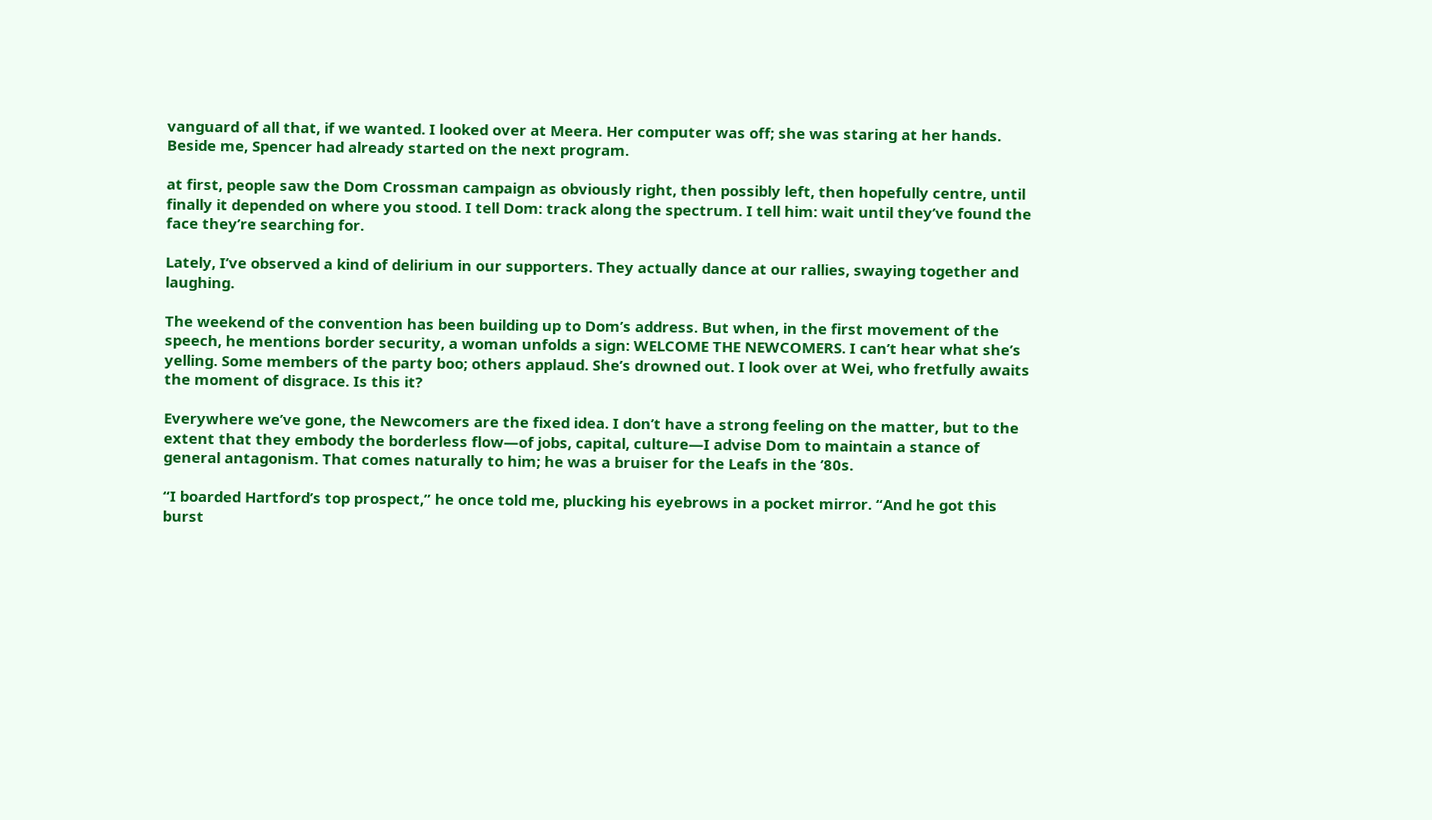vanguard of all that, if we wanted. I looked over at Meera. Her computer was off; she was staring at her hands. Beside me, Spencer had already started on the next program.

at first, people saw the Dom Crossman campaign as obviously right, then possibly left, then hopefully centre, until finally it depended on where you stood. I tell Dom: track along the spectrum. I tell him: wait until they’ve found the face they’re searching for.

Lately, I’ve observed a kind of delirium in our supporters. They actually dance at our rallies, swaying together and laughing.

The weekend of the convention has been building up to Dom’s address. But when, in the first movement of the speech, he mentions border security, a woman unfolds a sign: WELCOME THE NEWCOMERS. I can’t hear what she’s yelling. Some members of the party boo; others applaud. She’s drowned out. I look over at Wei, who fretfully awaits the moment of disgrace. Is this it?

Everywhere we’ve gone, the Newcomers are the fixed idea. I don’t have a strong feeling on the matter, but to the extent that they embody the borderless flow—of jobs, capital, culture—I advise Dom to maintain a stance of general antagonism. That comes naturally to him; he was a bruiser for the Leafs in the ’80s.

“I boarded Hartford’s top prospect,” he once told me, plucking his eyebrows in a pocket mirror. “And he got this burst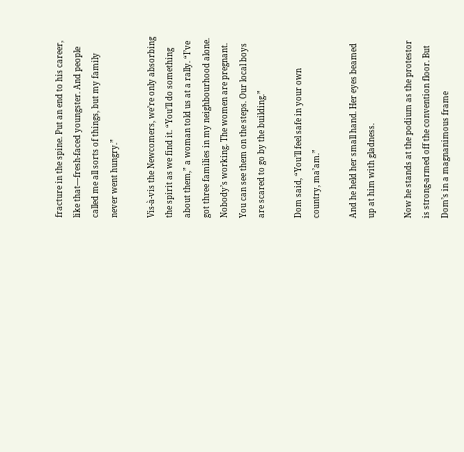fracture in the spine. Put an end to his career, like that—fresh-faced youngster. And people called me all sorts of things, but my family never went hungry.”

Vis-à-vis the Newcomers, we’re only absorbing the spirit as we find it. “You’ll do something about them,” a woman told us at a rally. “I’ve got three families in my neighbourhood alone. Nobody’s working. The women are pregnant. You can see them on the steps. Our local boys are scared to go by the building.”

Dom said, “You’ll feel safe in your own country, ma’am.”

And he held her small hand. Her eyes beamed up at him with gladness.

Now he stands at the podium as the protestor is strong-armed off the convention floor. But Dom’s in a magnanimous frame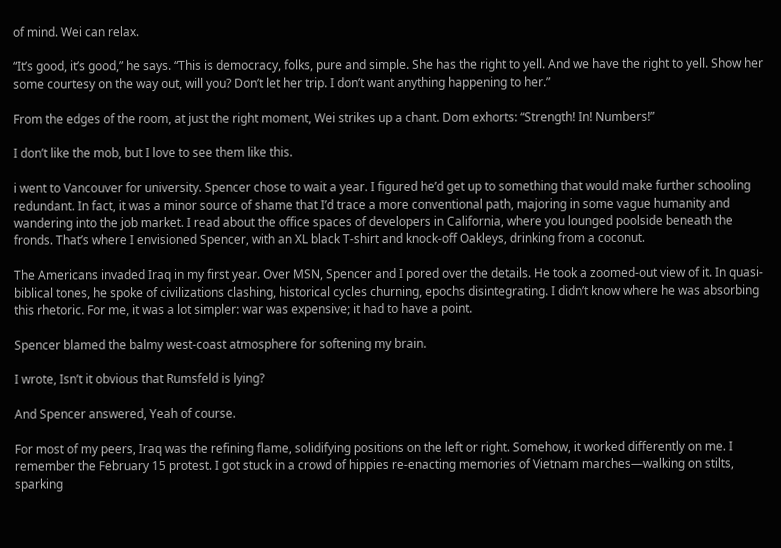of mind. Wei can relax.

“It’s good, it’s good,” he says. “This is democracy, folks, pure and simple. She has the right to yell. And we have the right to yell. Show her some courtesy on the way out, will you? Don’t let her trip. I don’t want anything happening to her.”

From the edges of the room, at just the right moment, Wei strikes up a chant. Dom exhorts: “Strength! In! Numbers!”

I don’t like the mob, but I love to see them like this.

i went to Vancouver for university. Spencer chose to wait a year. I figured he’d get up to something that would make further schooling redundant. In fact, it was a minor source of shame that I’d trace a more conventional path, majoring in some vague humanity and wandering into the job market. I read about the office spaces of developers in California, where you lounged poolside beneath the fronds. That’s where I envisioned Spencer, with an XL black T-shirt and knock-off Oakleys, drinking from a coconut.

The Americans invaded Iraq in my first year. Over MSN, Spencer and I pored over the details. He took a zoomed-out view of it. In quasi-biblical tones, he spoke of civilizations clashing, historical cycles churning, epochs disintegrating. I didn’t know where he was absorbing this rhetoric. For me, it was a lot simpler: war was expensive; it had to have a point.

Spencer blamed the balmy west-coast atmosphere for softening my brain.

I wrote, Isn’t it obvious that Rumsfeld is lying?

And Spencer answered, Yeah of course.

For most of my peers, Iraq was the refining flame, solidifying positions on the left or right. Somehow, it worked differently on me. I remember the February 15 protest. I got stuck in a crowd of hippies re-enacting memories of Vietnam marches—walking on stilts, sparking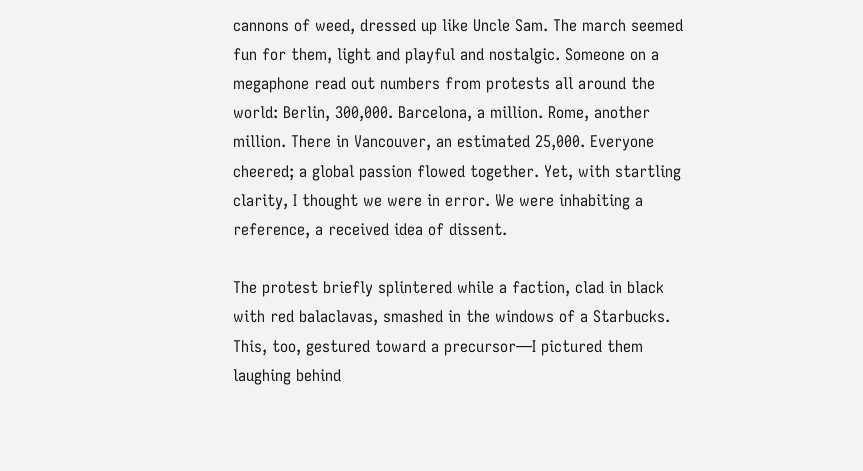cannons of weed, dressed up like Uncle Sam. The march seemed fun for them, light and playful and nostalgic. Someone on a megaphone read out numbers from protests all around the world: Berlin, 300,000. Barcelona, a million. Rome, another million. There in Vancouver, an estimated 25,000. Everyone cheered; a global passion flowed together. Yet, with startling clarity, I thought we were in error. We were inhabiting a reference, a received idea of dissent.

The protest briefly splintered while a faction, clad in black with red balaclavas, smashed in the windows of a Starbucks. This, too, gestured toward a precursor—I pictured them laughing behind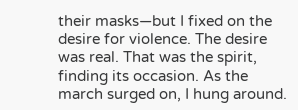their masks—but I fixed on the desire for violence. The desire was real. That was the spirit, finding its occasion. As the march surged on, I hung around.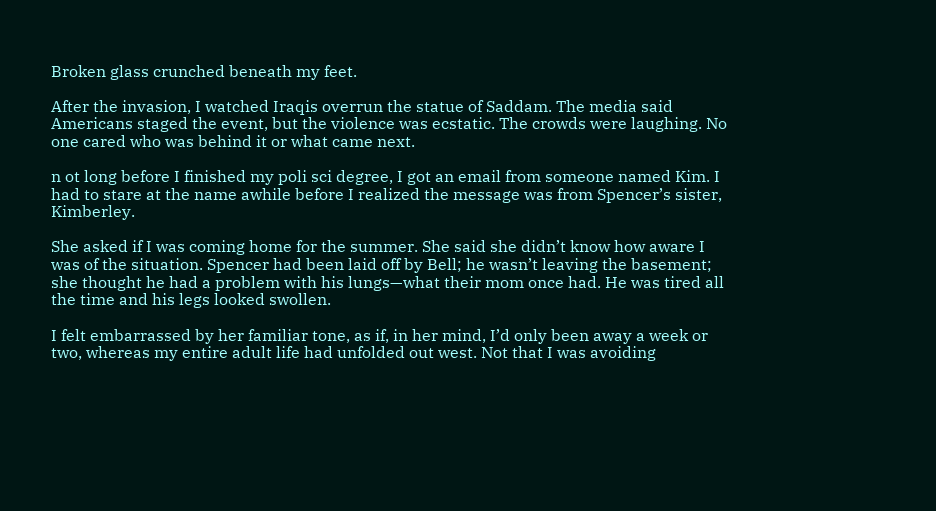Broken glass crunched beneath my feet.

After the invasion, I watched Iraqis overrun the statue of Saddam. The media said Americans staged the event, but the violence was ecstatic. The crowds were laughing. No one cared who was behind it or what came next.

n ot long before I finished my poli sci degree, I got an email from someone named Kim. I had to stare at the name awhile before I realized the message was from Spencer’s sister, Kimberley.

She asked if I was coming home for the summer. She said she didn’t know how aware I was of the situation. Spencer had been laid off by Bell; he wasn’t leaving the basement; she thought he had a problem with his lungs—what their mom once had. He was tired all the time and his legs looked swollen.

I felt embarrassed by her familiar tone, as if, in her mind, I’d only been away a week or two, whereas my entire adult life had unfolded out west. Not that I was avoiding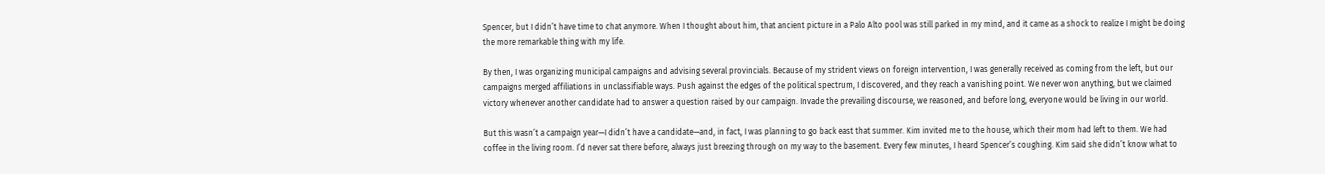Spencer, but I didn’t have time to chat anymore. When I thought about him, that ancient picture in a Palo Alto pool was still parked in my mind, and it came as a shock to realize I might be doing the more remarkable thing with my life.

By then, I was organizing municipal campaigns and advising several provincials. Because of my strident views on foreign intervention, I was generally received as coming from the left, but our campaigns merged affiliations in unclassifiable ways. Push against the edges of the political spectrum, I discovered, and they reach a vanishing point. We never won anything, but we claimed victory whenever another candidate had to answer a question raised by our campaign. Invade the prevailing discourse, we reasoned, and before long, everyone would be living in our world.

But this wasn’t a campaign year—I didn’t have a candidate—and, in fact, I was planning to go back east that summer. Kim invited me to the house, which their mom had left to them. We had coffee in the living room. I’d never sat there before, always just breezing through on my way to the basement. Every few minutes, I heard Spencer’s coughing. Kim said she didn’t know what to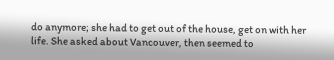do anymore; she had to get out of the house, get on with her life. She asked about Vancouver, then seemed to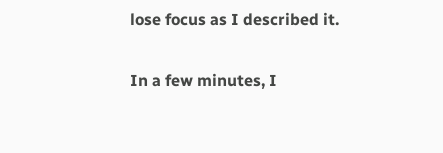lose focus as I described it.

In a few minutes, I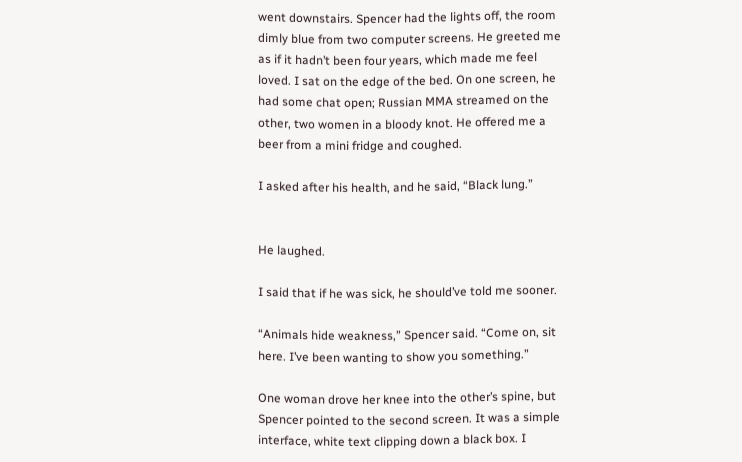went downstairs. Spencer had the lights off, the room dimly blue from two computer screens. He greeted me as if it hadn’t been four years, which made me feel loved. I sat on the edge of the bed. On one screen, he had some chat open; Russian MMA streamed on the other, two women in a bloody knot. He offered me a beer from a mini fridge and coughed.

I asked after his health, and he said, “Black lung.”


He laughed.

I said that if he was sick, he should’ve told me sooner.

“Animals hide weakness,” Spencer said. “Come on, sit here. I’ve been wanting to show you something.”

One woman drove her knee into the other’s spine, but Spencer pointed to the second screen. It was a simple interface, white text clipping down a black box. I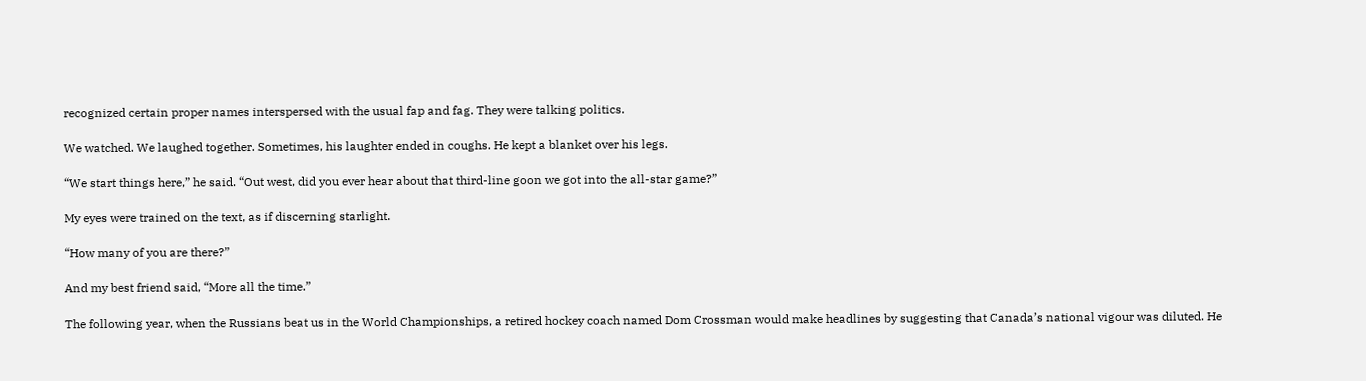recognized certain proper names interspersed with the usual fap and fag. They were talking politics.

We watched. We laughed together. Sometimes, his laughter ended in coughs. He kept a blanket over his legs.

“We start things here,” he said. “Out west, did you ever hear about that third-line goon we got into the all-star game?”

My eyes were trained on the text, as if discerning starlight.

“How many of you are there?”

And my best friend said, “More all the time.”

The following year, when the Russians beat us in the World Championships, a retired hockey coach named Dom Crossman would make headlines by suggesting that Canada’s national vigour was diluted. He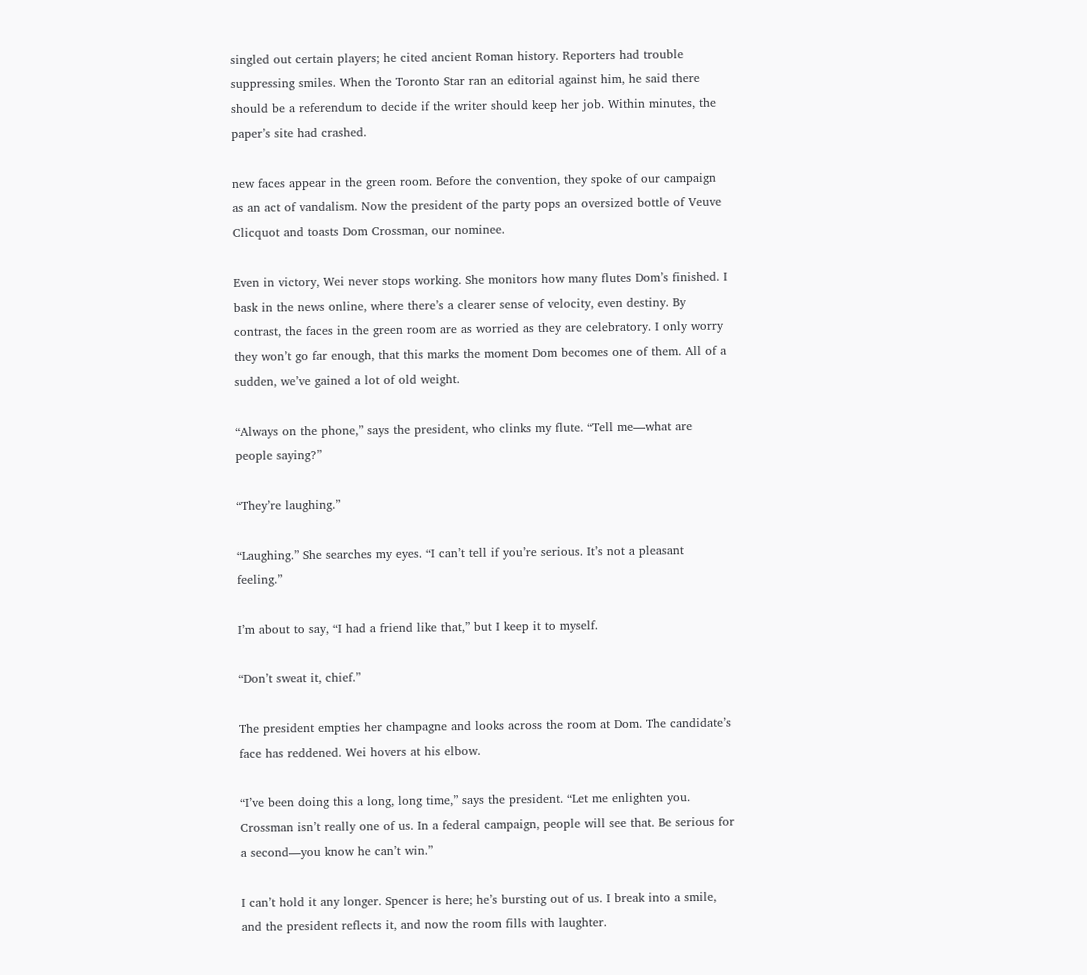singled out certain players; he cited ancient Roman history. Reporters had trouble suppressing smiles. When the Toronto Star ran an editorial against him, he said there should be a referendum to decide if the writer should keep her job. Within minutes, the paper’s site had crashed.

new faces appear in the green room. Before the convention, they spoke of our campaign as an act of vandalism. Now the president of the party pops an oversized bottle of Veuve Clicquot and toasts Dom Crossman, our nominee.

Even in victory, Wei never stops working. She monitors how many flutes Dom’s finished. I bask in the news online, where there’s a clearer sense of velocity, even destiny. By contrast, the faces in the green room are as worried as they are celebratory. I only worry they won’t go far enough, that this marks the moment Dom becomes one of them. All of a sudden, we’ve gained a lot of old weight.

“Always on the phone,” says the president, who clinks my flute. “Tell me—what are people saying?”

“They’re laughing.”

“Laughing.” She searches my eyes. “I can’t tell if you’re serious. It’s not a pleasant feeling.”

I’m about to say, “I had a friend like that,” but I keep it to myself.

“Don’t sweat it, chief.”

The president empties her champagne and looks across the room at Dom. The candidate’s face has reddened. Wei hovers at his elbow.

“I’ve been doing this a long, long time,” says the president. “Let me enlighten you. Crossman isn’t really one of us. In a federal campaign, people will see that. Be serious for a second—you know he can’t win.”

I can’t hold it any longer. Spencer is here; he’s bursting out of us. I break into a smile, and the president reflects it, and now the room fills with laughter.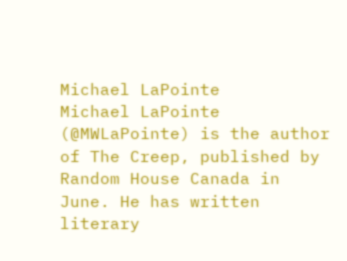Michael LaPointe
Michael LaPointe (@MWLaPointe) is the author of The Creep, published by Random House Canada in June. He has written literary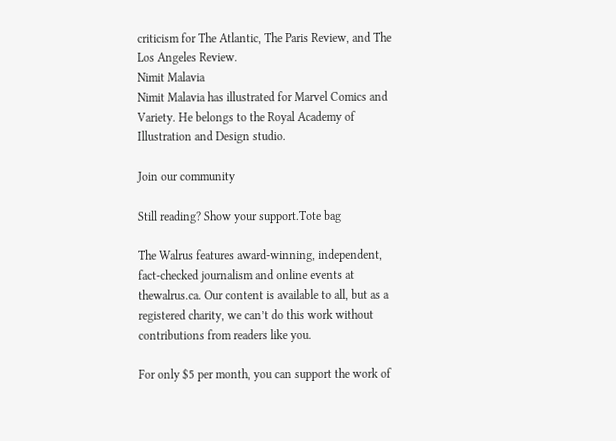criticism for The Atlantic, The Paris Review, and The Los Angeles Review.
Nimit Malavia
Nimit Malavia has illustrated for Marvel Comics and Variety. He belongs to the Royal Academy of Illustration and Design studio.

Join our community

Still reading? Show your support.Tote bag

The Walrus features award-winning, independent, fact-checked journalism and online events at thewalrus.ca. Our content is available to all, but as a registered charity, we can’t do this work without contributions from readers like you.

For only $5 per month, you can support the work of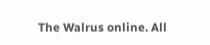The Walrus online. All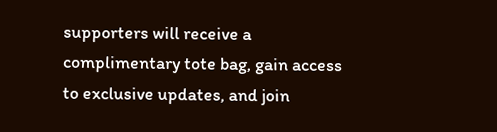supporters will receive a complimentary tote bag, gain access to exclusive updates, and join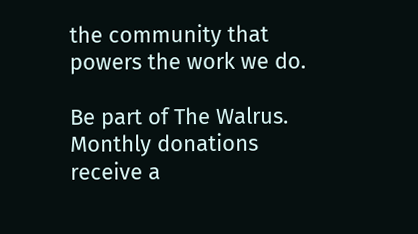the community that powers the work we do.

Be part of The Walrus.
Monthly donations receive a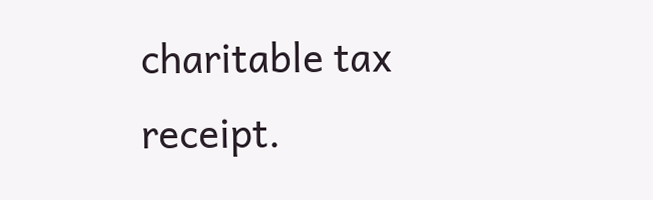charitable tax receipt.